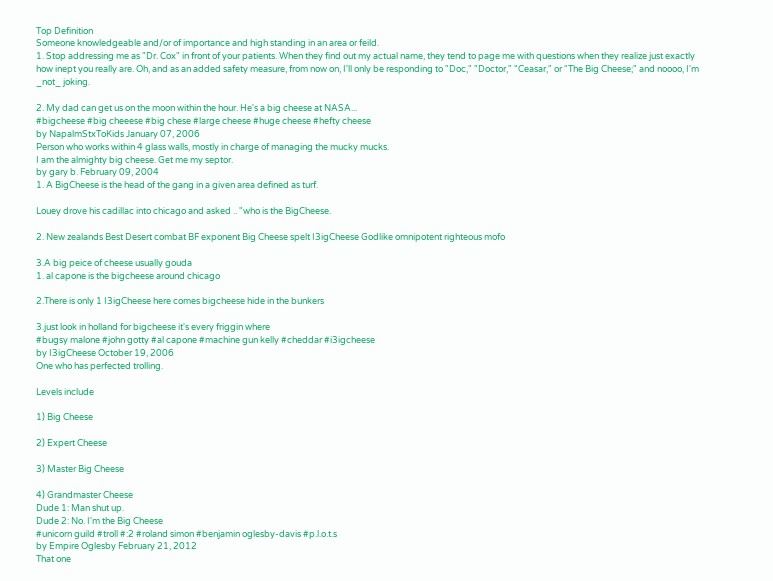Top Definition
Someone knowledgeable and/or of importance and high standing in an area or feild.
1. Stop addressing me as "Dr. Cox" in front of your patients. When they find out my actual name, they tend to page me with questions when they realize just exactly how inept you really are. Oh, and as an added safety measure, from now on, I'll only be responding to "Doc," "Doctor," "Ceasar," or "The Big Cheese;" and noooo, I'm _not_ joking.

2. My dad can get us on the moon within the hour. He's a big cheese at NASA...
#bigcheese #big cheeese #big chese #large cheese #huge cheese #hefty cheese
by NapalmStxToKids January 07, 2006
Person who works within 4 glass walls, mostly in charge of managing the mucky mucks.
I am the almighty big cheese. Get me my septor.
by gary b. February 09, 2004
1. A BigCheese is the head of the gang in a given area defined as turf.

Louey drove his cadillac into chicago and asked .. "who is the BigCheese.

2. New zealands Best Desert combat BF exponent Big Cheese spelt I3igCheese Godlike omnipotent righteous mofo

3.A big peice of cheese usually gouda
1. al capone is the bigcheese around chicago

2.There is only 1 I3igCheese here comes bigcheese hide in the bunkers

3.just look in holland for bigcheese it's every friggin where
#bugsy malone #john gotty #al capone #machine gun kelly #cheddar #i3igcheese
by I3igCheese October 19, 2006
One who has perfected trolling.

Levels include

1) Big Cheese

2) Expert Cheese

3) Master Big Cheese

4) Grandmaster Cheese
Dude 1: Man shut up.
Dude 2: No. I'm the Big Cheese
#unicorn guild #troll #:2 #roland simon #benjamin oglesby-davis #p.l.o.t.s
by Empire Oglesby February 21, 2012
That one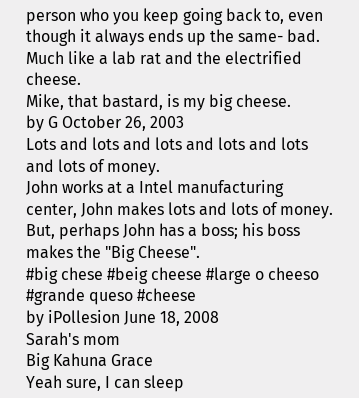person who you keep going back to, even though it always ends up the same- bad. Much like a lab rat and the electrified cheese.
Mike, that bastard, is my big cheese.
by G October 26, 2003
Lots and lots and lots and lots and lots and lots of money.
John works at a Intel manufacturing center, John makes lots and lots of money. But, perhaps John has a boss; his boss makes the "Big Cheese".
#big chese #beig cheese #large o cheeso #grande queso #cheese
by iPollesion June 18, 2008
Sarah's mom
Big Kahuna Grace
Yeah sure, I can sleep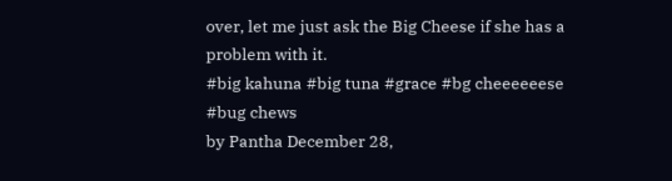over, let me just ask the Big Cheese if she has a problem with it.
#big kahuna #big tuna #grace #bg cheeeeeese #bug chews
by Pantha December 28,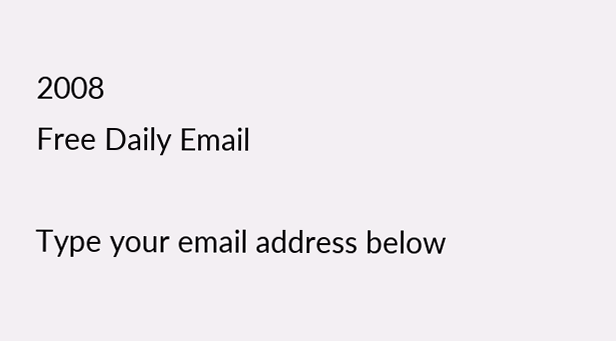2008
Free Daily Email

Type your email address below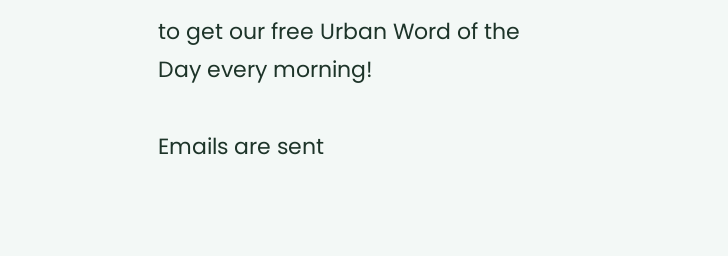to get our free Urban Word of the Day every morning!

Emails are sent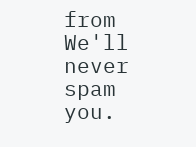from We'll never spam you.